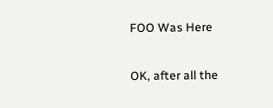FOO Was Here

OK, after all the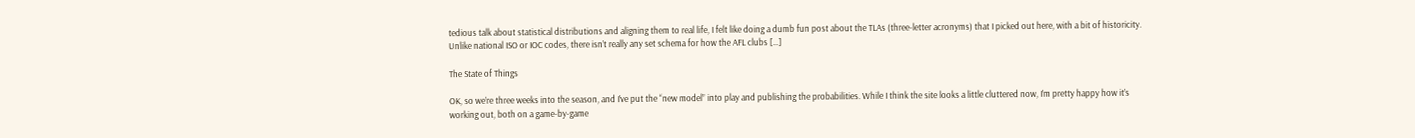tedious talk about statistical distributions and aligning them to real life, I felt like doing a dumb fun post about the TLAs (three-letter acronyms) that I picked out here, with a bit of historicity. Unlike national ISO or IOC codes, there isn’t really any set schema for how the AFL clubs […]

The State of Things

OK, so we’re three weeks into the season, and I’ve put the “new model” into play and publishing the probabilities. While I think the site looks a little cluttered now, I’m pretty happy how it’s working out, both on a game-by-game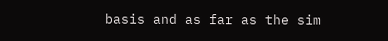basis and as far as the sim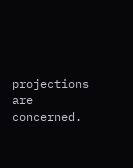projections are concerned.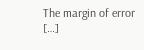The margin of error […]